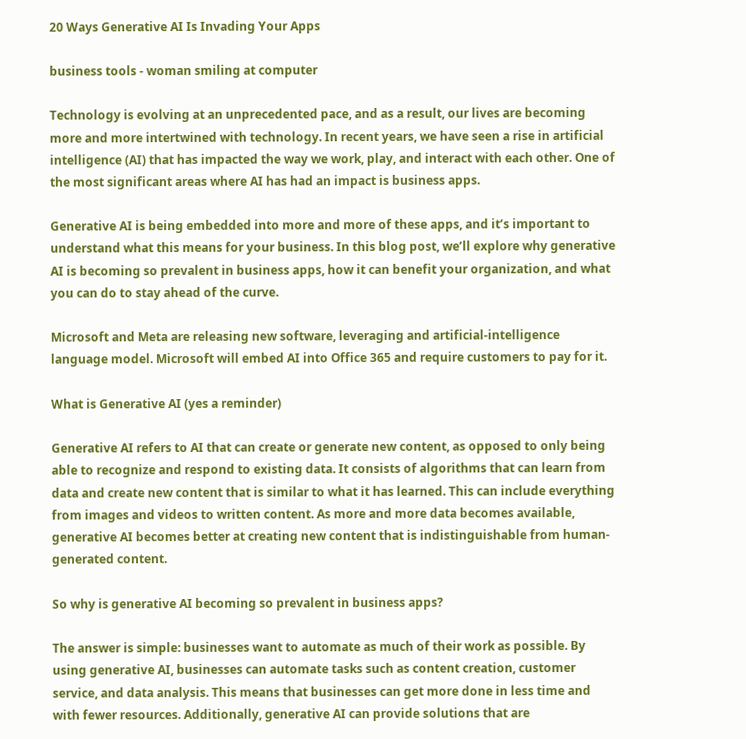20 Ways Generative AI Is Invading Your Apps

business tools - woman smiling at computer

Technology is evolving at an unprecedented pace, and as a result, our lives are becoming more and more intertwined with technology. In recent years, we have seen a rise in artificial intelligence (AI) that has impacted the way we work, play, and interact with each other. One of the most significant areas where AI has had an impact is business apps.

Generative AI is being embedded into more and more of these apps, and it’s important to understand what this means for your business. In this blog post, we’ll explore why generative AI is becoming so prevalent in business apps, how it can benefit your organization, and what you can do to stay ahead of the curve.

Microsoft and Meta are releasing new software, leveraging and artificial-intelligence language model. Microsoft will embed AI into Office 365 and require customers to pay for it.

What is Generative AI (yes a reminder)

Generative AI refers to AI that can create or generate new content, as opposed to only being able to recognize and respond to existing data. It consists of algorithms that can learn from data and create new content that is similar to what it has learned. This can include everything from images and videos to written content. As more and more data becomes available, generative AI becomes better at creating new content that is indistinguishable from human-generated content.

So why is generative AI becoming so prevalent in business apps?

The answer is simple: businesses want to automate as much of their work as possible. By using generative AI, businesses can automate tasks such as content creation, customer service, and data analysis. This means that businesses can get more done in less time and with fewer resources. Additionally, generative AI can provide solutions that are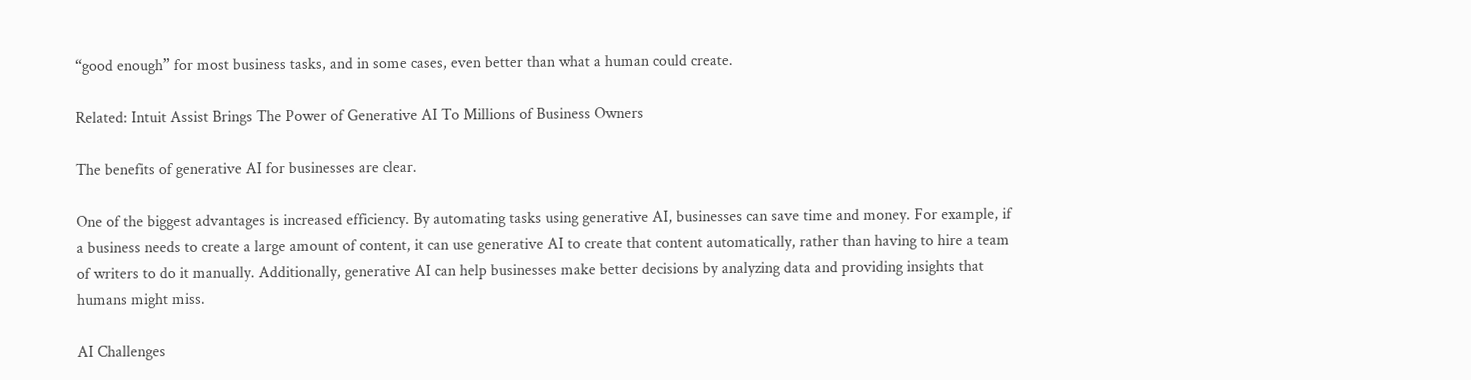“good enough” for most business tasks, and in some cases, even better than what a human could create.

Related: Intuit Assist Brings The Power of Generative AI To Millions of Business Owners

The benefits of generative AI for businesses are clear.

One of the biggest advantages is increased efficiency. By automating tasks using generative AI, businesses can save time and money. For example, if a business needs to create a large amount of content, it can use generative AI to create that content automatically, rather than having to hire a team of writers to do it manually. Additionally, generative AI can help businesses make better decisions by analyzing data and providing insights that humans might miss.

AI Challenges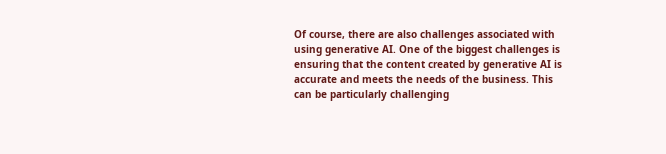Of course, there are also challenges associated with using generative AI. One of the biggest challenges is ensuring that the content created by generative AI is accurate and meets the needs of the business. This can be particularly challenging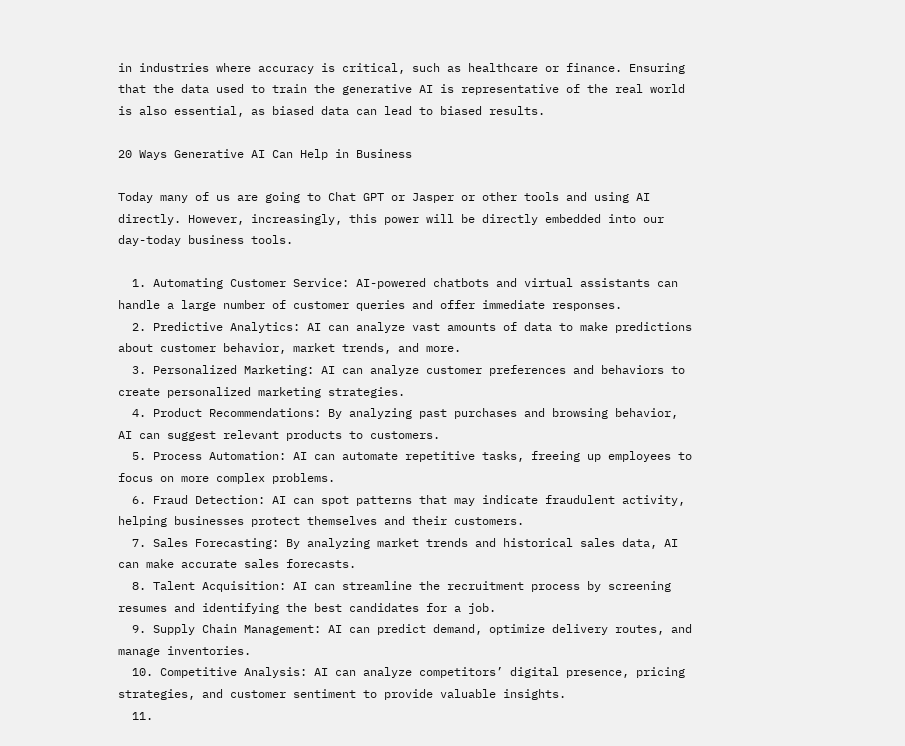in industries where accuracy is critical, such as healthcare or finance. Ensuring that the data used to train the generative AI is representative of the real world is also essential, as biased data can lead to biased results.

20 Ways Generative AI Can Help in Business

Today many of us are going to Chat GPT or Jasper or other tools and using AI directly. However, increasingly, this power will be directly embedded into our day-today business tools.

  1. Automating Customer Service: AI-powered chatbots and virtual assistants can handle a large number of customer queries and offer immediate responses.
  2. Predictive Analytics: AI can analyze vast amounts of data to make predictions about customer behavior, market trends, and more.
  3. Personalized Marketing: AI can analyze customer preferences and behaviors to create personalized marketing strategies.
  4. Product Recommendations: By analyzing past purchases and browsing behavior, AI can suggest relevant products to customers.
  5. Process Automation: AI can automate repetitive tasks, freeing up employees to focus on more complex problems.
  6. Fraud Detection: AI can spot patterns that may indicate fraudulent activity, helping businesses protect themselves and their customers.
  7. Sales Forecasting: By analyzing market trends and historical sales data, AI can make accurate sales forecasts.
  8. Talent Acquisition: AI can streamline the recruitment process by screening resumes and identifying the best candidates for a job.
  9. Supply Chain Management: AI can predict demand, optimize delivery routes, and manage inventories.
  10. Competitive Analysis: AI can analyze competitors’ digital presence, pricing strategies, and customer sentiment to provide valuable insights.
  11.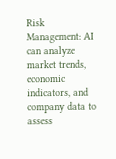Risk Management: AI can analyze market trends, economic indicators, and company data to assess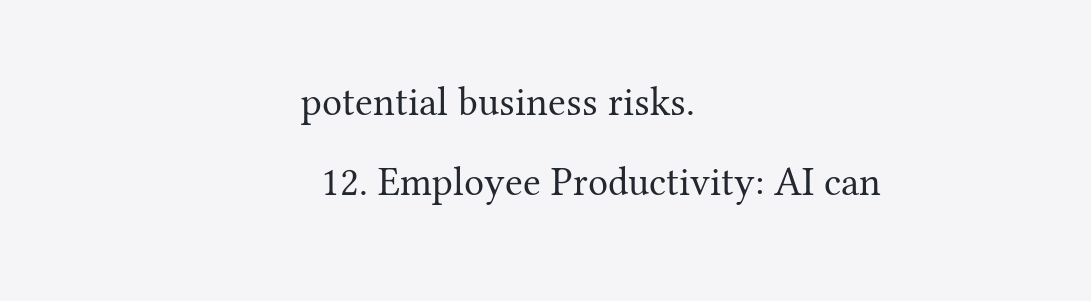potential business risks.
  12. Employee Productivity: AI can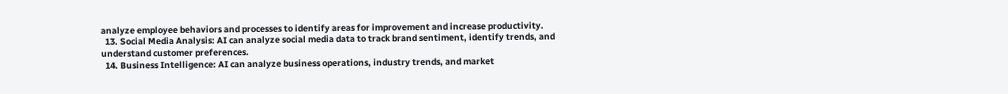analyze employee behaviors and processes to identify areas for improvement and increase productivity.
  13. Social Media Analysis: AI can analyze social media data to track brand sentiment, identify trends, and understand customer preferences.
  14. Business Intelligence: AI can analyze business operations, industry trends, and market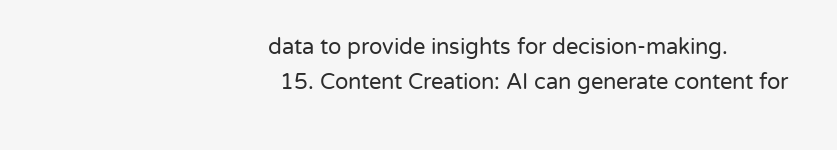data to provide insights for decision-making.
  15. Content Creation: AI can generate content for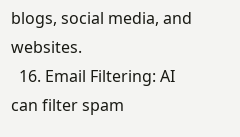blogs, social media, and websites.
  16. Email Filtering: AI can filter spam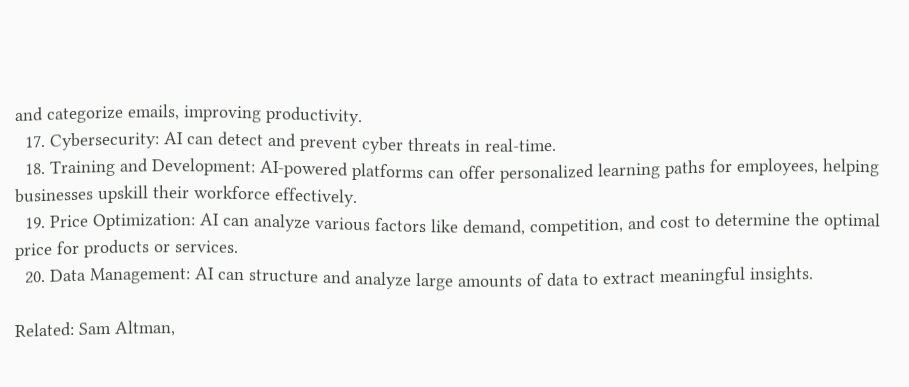and categorize emails, improving productivity.
  17. Cybersecurity: AI can detect and prevent cyber threats in real-time.
  18. Training and Development: AI-powered platforms can offer personalized learning paths for employees, helping businesses upskill their workforce effectively.
  19. Price Optimization: AI can analyze various factors like demand, competition, and cost to determine the optimal price for products or services.
  20. Data Management: AI can structure and analyze large amounts of data to extract meaningful insights.

Related: Sam Altman,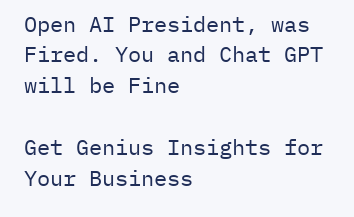Open AI President, was Fired. You and Chat GPT will be Fine

Get Genius Insights for Your Business